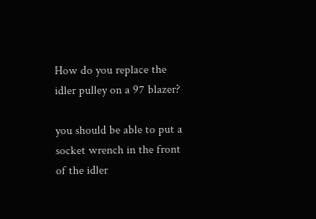How do you replace the idler pulley on a 97 blazer?

you should be able to put a socket wrench in the front of the idler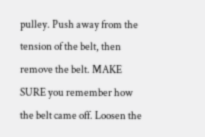pulley. Push away from the tension of the belt, then remove the belt. MAKE SURE you remember how the belt came off. Loosen the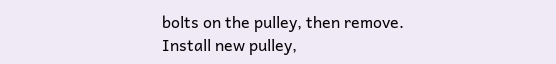bolts on the pulley, then remove. Install new pulley,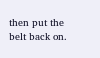then put the belt back on.